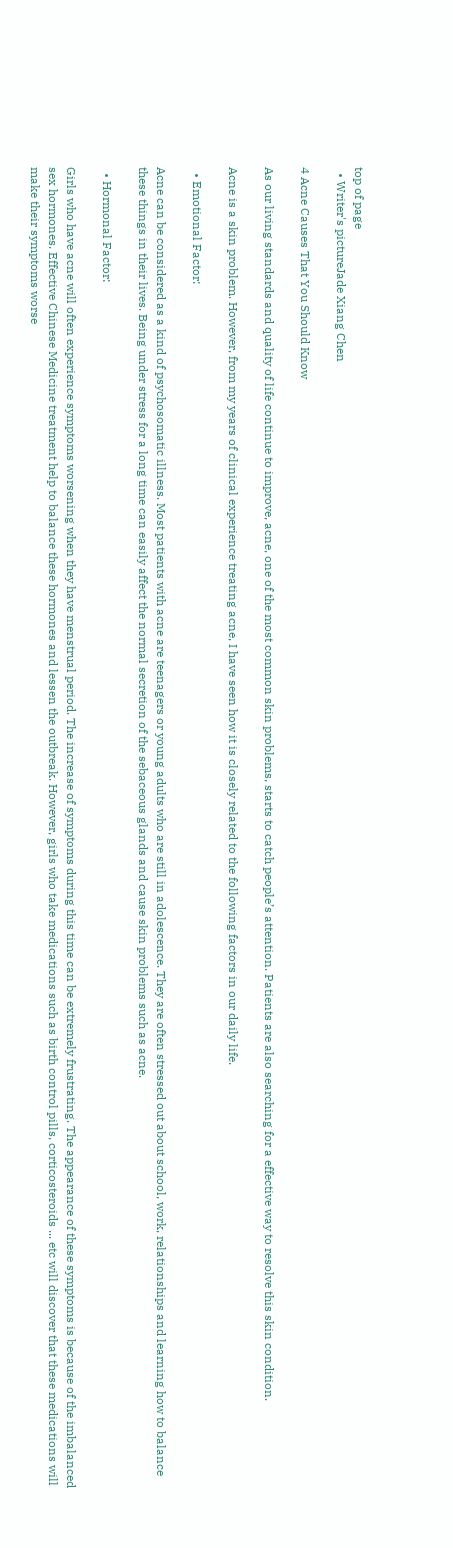top of page
  • Writer's pictureJade Xiang Chen

4 Acne Causes That You Should Know

As our living standards and quality of life continue to improve, acne, one of the most common skin problems, starts to catch people’s attention. Patients are also searching for a effective way to resolve this skin condition.

Acne is a skin problem. However, from my years of clinical experience treating acne, I have seen how it is closely related to the following factors in our daily life.

  • Emotional Factor:

Acne can be considered as a kind of psychosomatic illness. Most patients with acne are teenagers or young adults who are still in adolescence. They are often stressed out about school, work, relationships and learning how to balance these things in their lives. Being under stress for a long time can easily affect the normal secretion of the sebaceous glands and cause skin problems such as acne.

  • Hormonal Factor:

Girls who have acne will often experience symptoms worsening when they have menstrual period. The increase of symptoms during this time can be extremely frustrating. The appearance of these symptoms is because of the imbalanced sex hormones. Effective Chinese Medicine treatment help to balance these hormones and lessen the outbreak. However, girls who take medications such as birth control pills, corticosteroids ... etc will discover that these medications will make their symptoms worse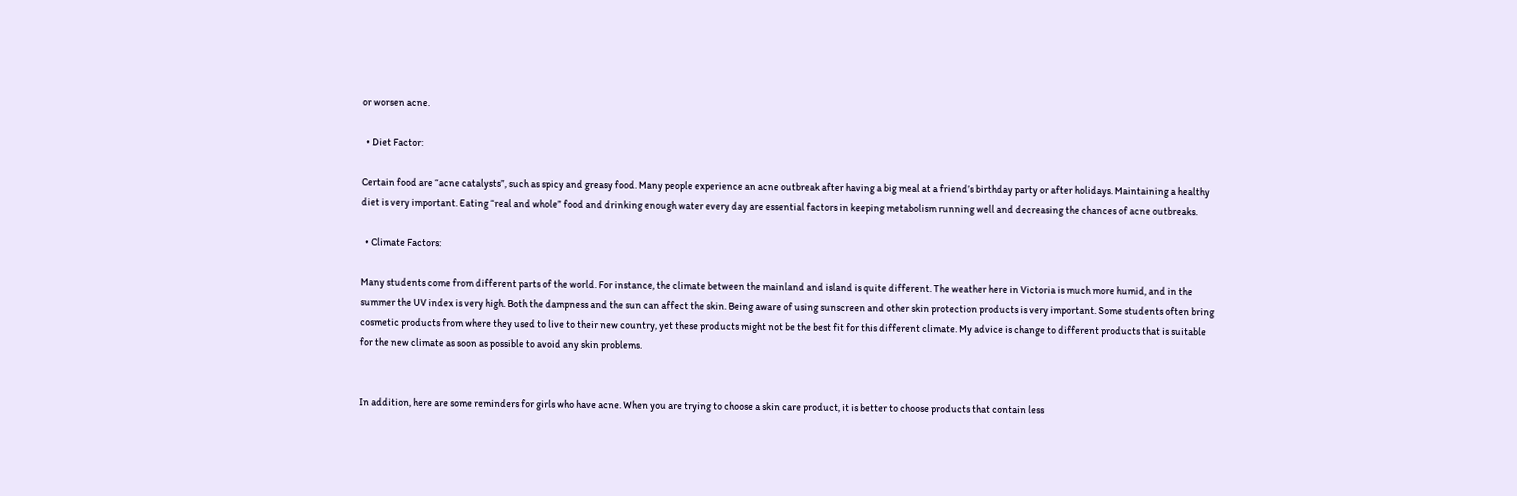or worsen acne.

  • Diet Factor:

Certain food are “acne catalysts”, such as spicy and greasy food. Many people experience an acne outbreak after having a big meal at a friend’s birthday party or after holidays. Maintaining a healthy diet is very important. Eating “real and whole” food and drinking enough water every day are essential factors in keeping metabolism running well and decreasing the chances of acne outbreaks.

  • Climate Factors:

Many students come from different parts of the world. For instance, the climate between the mainland and island is quite different. The weather here in Victoria is much more humid, and in the summer the UV index is very high. Both the dampness and the sun can affect the skin. Being aware of using sunscreen and other skin protection products is very important. Some students often bring cosmetic products from where they used to live to their new country, yet these products might not be the best fit for this different climate. My advice is change to different products that is suitable for the new climate as soon as possible to avoid any skin problems.


In addition, here are some reminders for girls who have acne. When you are trying to choose a skin care product, it is better to choose products that contain less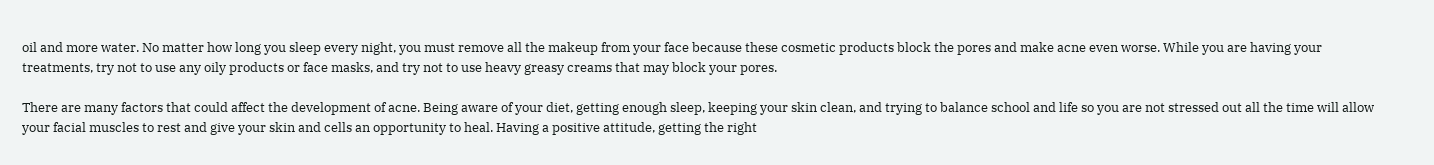oil and more water. No matter how long you sleep every night, you must remove all the makeup from your face because these cosmetic products block the pores and make acne even worse. While you are having your treatments, try not to use any oily products or face masks, and try not to use heavy greasy creams that may block your pores.

There are many factors that could affect the development of acne. Being aware of your diet, getting enough sleep, keeping your skin clean, and trying to balance school and life so you are not stressed out all the time will allow your facial muscles to rest and give your skin and cells an opportunity to heal. Having a positive attitude, getting the right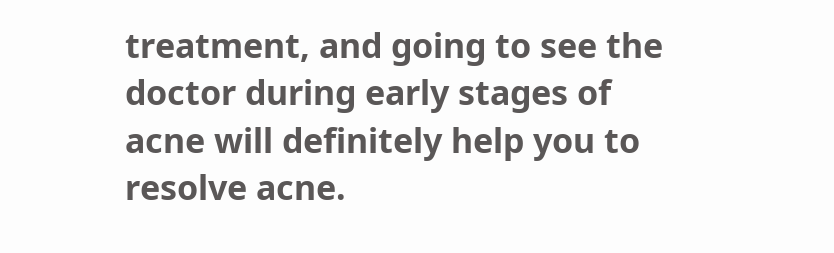treatment, and going to see the doctor during early stages of acne will definitely help you to resolve acne.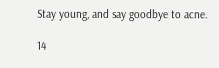Stay young, and say goodbye to acne.

14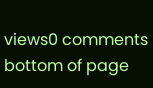views0 comments
bottom of page